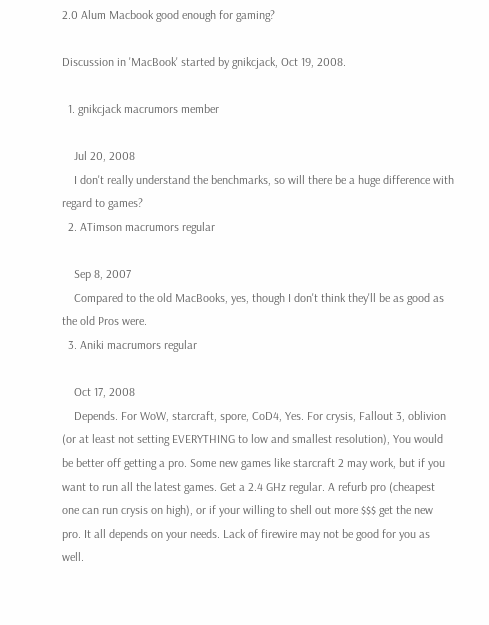2.0 Alum Macbook good enough for gaming?

Discussion in 'MacBook' started by gnikcjack, Oct 19, 2008.

  1. gnikcjack macrumors member

    Jul 20, 2008
    I don't really understand the benchmarks, so will there be a huge difference with regard to games?
  2. ATimson macrumors regular

    Sep 8, 2007
    Compared to the old MacBooks, yes, though I don't think they'll be as good as the old Pros were.
  3. Aniki macrumors regular

    Oct 17, 2008
    Depends. For WoW, starcraft, spore, CoD4, Yes. For crysis, Fallout 3, oblivion (or at least not setting EVERYTHING to low and smallest resolution), You would be better off getting a pro. Some new games like starcraft 2 may work, but if you want to run all the latest games. Get a 2.4 GHz regular. A refurb pro (cheapest one can run crysis on high), or if your willing to shell out more $$$ get the new pro. It all depends on your needs. Lack of firewire may not be good for you as well.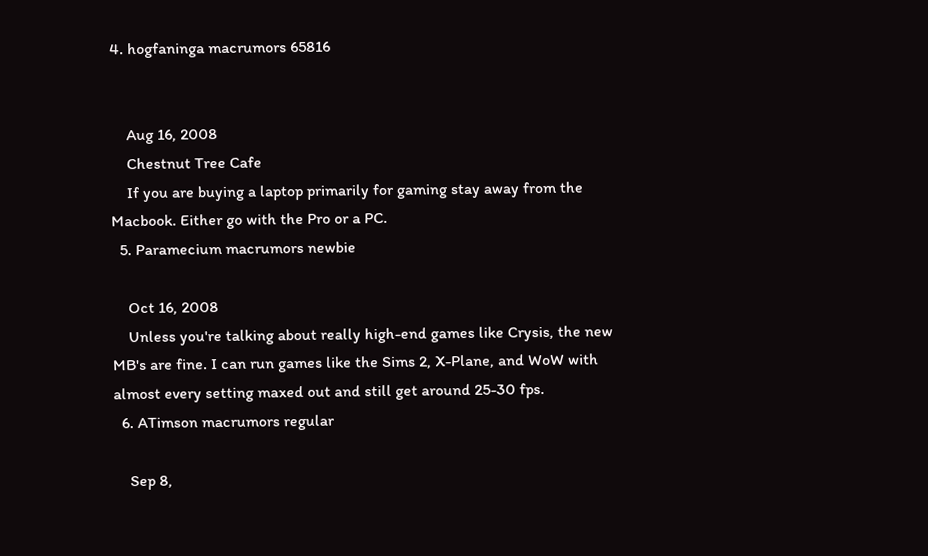4. hogfaninga macrumors 65816


    Aug 16, 2008
    Chestnut Tree Cafe
    If you are buying a laptop primarily for gaming stay away from the Macbook. Either go with the Pro or a PC.
  5. Paramecium macrumors newbie

    Oct 16, 2008
    Unless you're talking about really high-end games like Crysis, the new MB's are fine. I can run games like the Sims 2, X-Plane, and WoW with almost every setting maxed out and still get around 25-30 fps.
  6. ATimson macrumors regular

    Sep 8,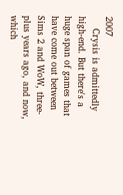2007
    Crysis is admittedly high-end. But there's a huge span of games that have come out between Sims 2 and WoW, three-plus years ago, and now, which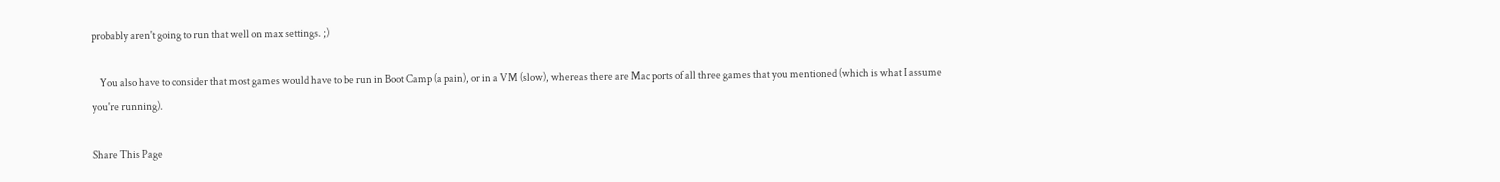probably aren't going to run that well on max settings. ;)

    You also have to consider that most games would have to be run in Boot Camp (a pain), or in a VM (slow), whereas there are Mac ports of all three games that you mentioned (which is what I assume you're running).

Share This Page